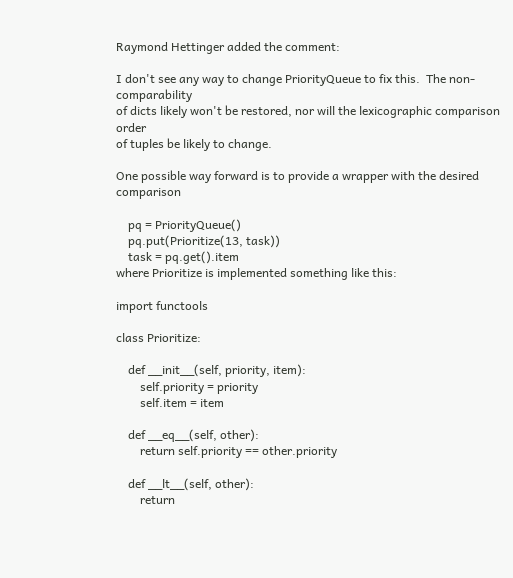Raymond Hettinger added the comment:

I don't see any way to change PriorityQueue to fix this.  The non-comparability
of dicts likely won't be restored, nor will the lexicographic comparison order
of tuples be likely to change.

One possible way forward is to provide a wrapper with the desired comparison

    pq = PriorityQueue()
    pq.put(Prioritize(13, task))
    task = pq.get().item
where Prioritize is implemented something like this:

import functools

class Prioritize:

    def __init__(self, priority, item):
        self.priority = priority
        self.item = item

    def __eq__(self, other):
        return self.priority == other.priority

    def __lt__(self, other):
        return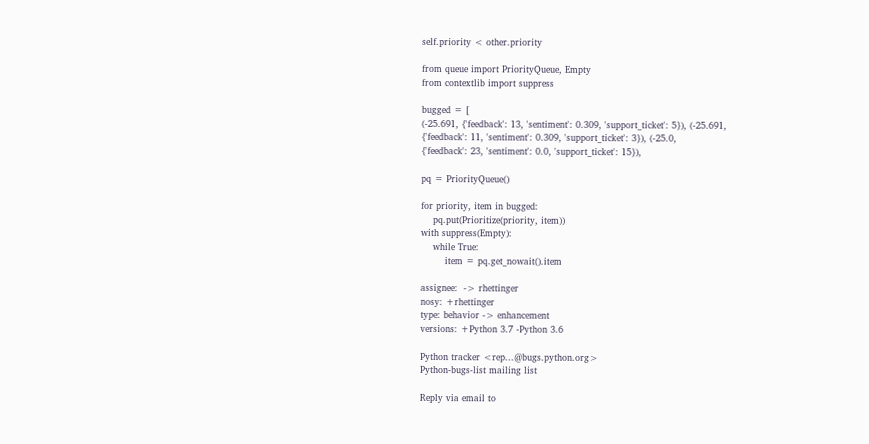self.priority < other.priority

from queue import PriorityQueue, Empty
from contextlib import suppress

bugged = [
(-25.691, {'feedback': 13, 'sentiment': 0.309, 'support_ticket': 5}), (-25.691,
{'feedback': 11, 'sentiment': 0.309, 'support_ticket': 3}), (-25.0,
{'feedback': 23, 'sentiment': 0.0, 'support_ticket': 15}),

pq = PriorityQueue()

for priority, item in bugged:
    pq.put(Prioritize(priority, item))
with suppress(Empty):
    while True:
        item = pq.get_nowait().item

assignee:  -> rhettinger
nosy: +rhettinger
type: behavior -> enhancement
versions: +Python 3.7 -Python 3.6

Python tracker <rep...@bugs.python.org>
Python-bugs-list mailing list

Reply via email to